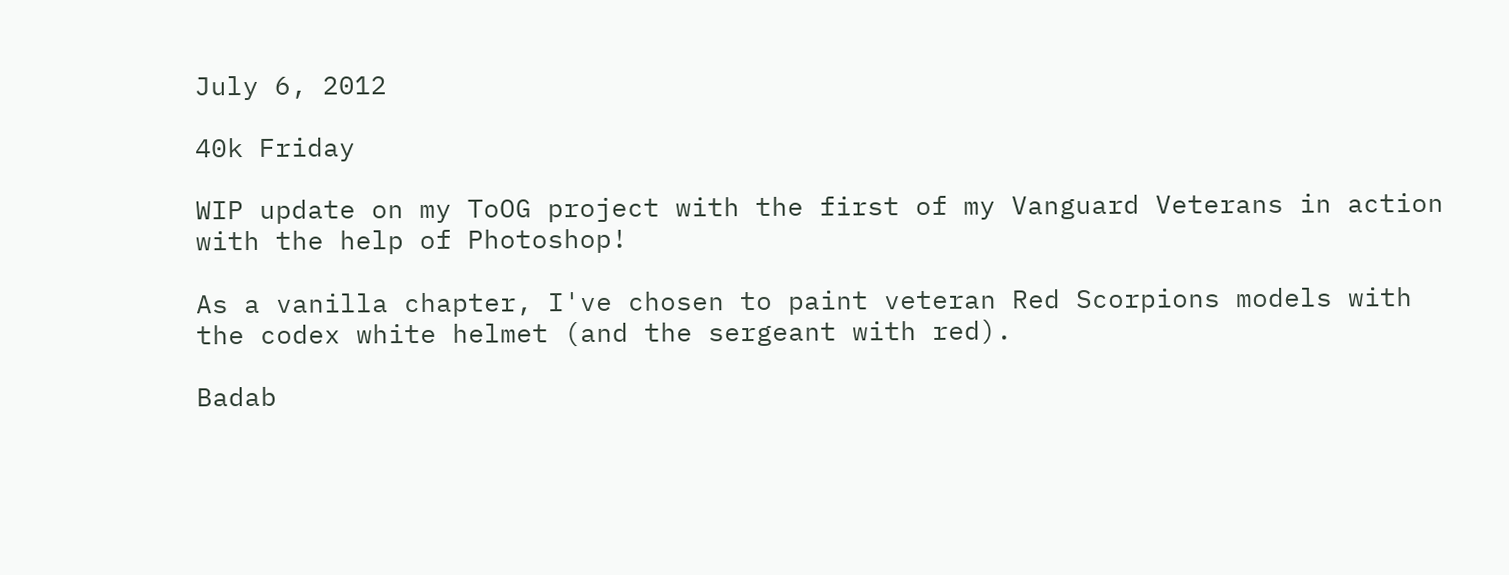July 6, 2012

40k Friday

WIP update on my ToOG project with the first of my Vanguard Veterans in action with the help of Photoshop!

As a vanilla chapter, I've chosen to paint veteran Red Scorpions models with the codex white helmet (and the sergeant with red).

Badab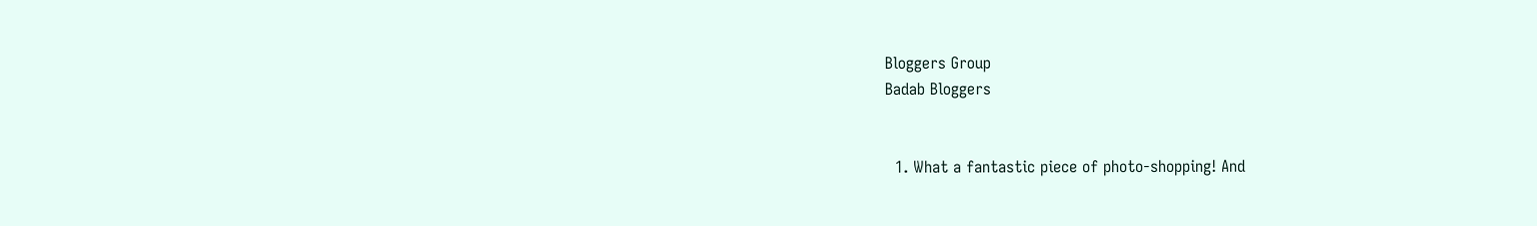Bloggers Group
Badab Bloggers


  1. What a fantastic piece of photo-shopping! And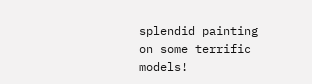splendid painting on some terrific models!